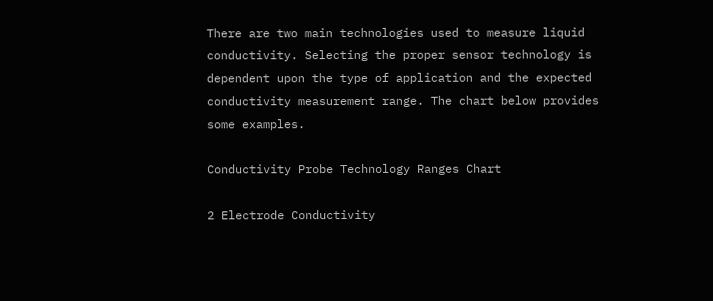There are two main technologies used to measure liquid conductivity. Selecting the proper sensor technology is dependent upon the type of application and the expected conductivity measurement range. The chart below provides some examples.

Conductivity Probe Technology Ranges Chart

2 Electrode Conductivity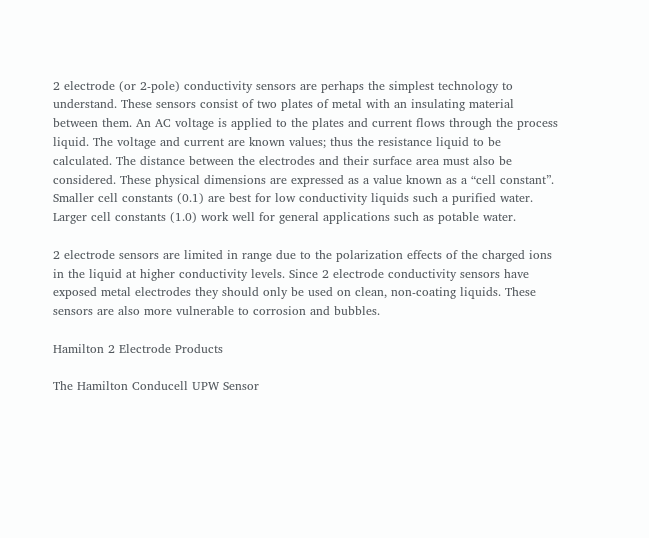2 electrode (or 2-pole) conductivity sensors are perhaps the simplest technology to understand. These sensors consist of two plates of metal with an insulating material between them. An AC voltage is applied to the plates and current flows through the process liquid. The voltage and current are known values; thus the resistance liquid to be calculated. The distance between the electrodes and their surface area must also be considered. These physical dimensions are expressed as a value known as a “cell constant”. Smaller cell constants (0.1) are best for low conductivity liquids such a purified water. Larger cell constants (1.0) work well for general applications such as potable water.

2 electrode sensors are limited in range due to the polarization effects of the charged ions in the liquid at higher conductivity levels. Since 2 electrode conductivity sensors have exposed metal electrodes they should only be used on clean, non-coating liquids. These sensors are also more vulnerable to corrosion and bubbles.

Hamilton 2 Electrode Products

The Hamilton Conducell UPW Sensor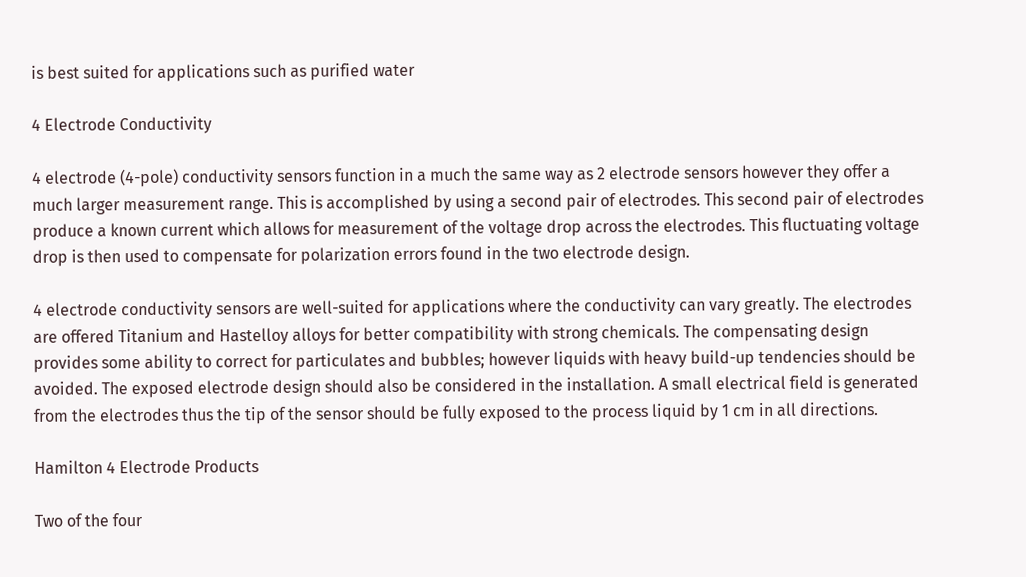is best suited for applications such as purified water

4 Electrode Conductivity

4 electrode (4-pole) conductivity sensors function in a much the same way as 2 electrode sensors however they offer a much larger measurement range. This is accomplished by using a second pair of electrodes. This second pair of electrodes produce a known current which allows for measurement of the voltage drop across the electrodes. This fluctuating voltage drop is then used to compensate for polarization errors found in the two electrode design.

4 electrode conductivity sensors are well-suited for applications where the conductivity can vary greatly. The electrodes are offered Titanium and Hastelloy alloys for better compatibility with strong chemicals. The compensating design provides some ability to correct for particulates and bubbles; however liquids with heavy build-up tendencies should be avoided. The exposed electrode design should also be considered in the installation. A small electrical field is generated from the electrodes thus the tip of the sensor should be fully exposed to the process liquid by 1 cm in all directions.

Hamilton 4 Electrode Products

Two of the four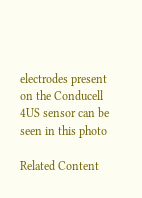electrodes present on the Conducell 4US sensor can be seen in this photo

Related Content